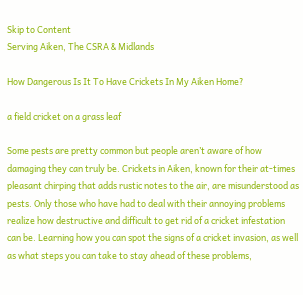Skip to Content
Serving Aiken, The CSRA & Midlands

How Dangerous Is It To Have Crickets In My Aiken Home?

a field cricket on a grass leaf

Some pests are pretty common but people aren’t aware of how damaging they can truly be. Crickets in Aiken, known for their at-times pleasant chirping that adds rustic notes to the air, are misunderstood as pests. Only those who have had to deal with their annoying problems realize how destructive and difficult to get rid of a cricket infestation can be. Learning how you can spot the signs of a cricket invasion, as well as what steps you can take to stay ahead of these problems,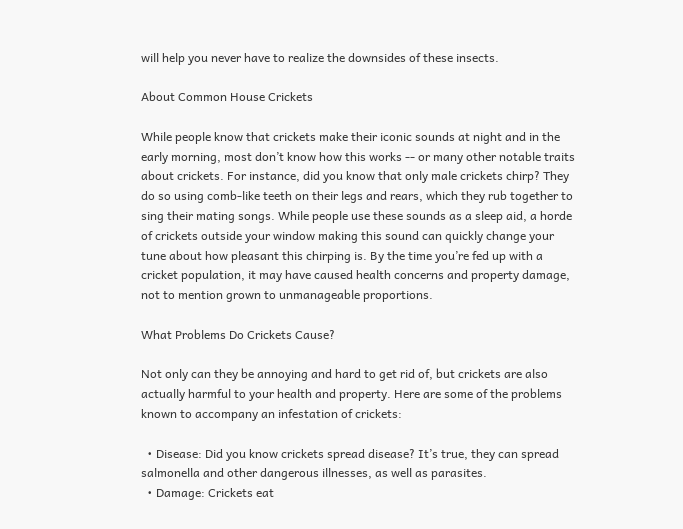will help you never have to realize the downsides of these insects.

About Common House Crickets

While people know that crickets make their iconic sounds at night and in the early morning, most don’t know how this works -- or many other notable traits about crickets. For instance, did you know that only male crickets chirp? They do so using comb-like teeth on their legs and rears, which they rub together to sing their mating songs. While people use these sounds as a sleep aid, a horde of crickets outside your window making this sound can quickly change your tune about how pleasant this chirping is. By the time you’re fed up with a cricket population, it may have caused health concerns and property damage, not to mention grown to unmanageable proportions.

What Problems Do Crickets Cause?

Not only can they be annoying and hard to get rid of, but crickets are also actually harmful to your health and property. Here are some of the problems known to accompany an infestation of crickets:

  • Disease: Did you know crickets spread disease? It’s true, they can spread salmonella and other dangerous illnesses, as well as parasites.
  • Damage: Crickets eat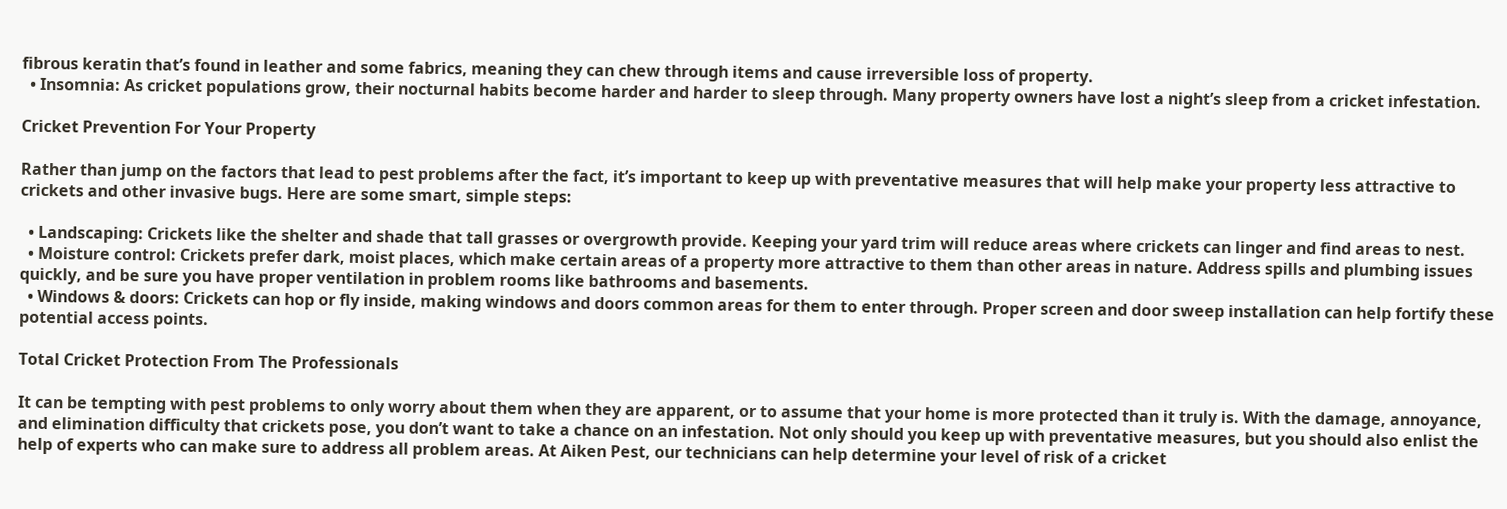fibrous keratin that’s found in leather and some fabrics, meaning they can chew through items and cause irreversible loss of property.
  • Insomnia: As cricket populations grow, their nocturnal habits become harder and harder to sleep through. Many property owners have lost a night’s sleep from a cricket infestation.

Cricket Prevention For Your Property

Rather than jump on the factors that lead to pest problems after the fact, it’s important to keep up with preventative measures that will help make your property less attractive to crickets and other invasive bugs. Here are some smart, simple steps:

  • Landscaping: Crickets like the shelter and shade that tall grasses or overgrowth provide. Keeping your yard trim will reduce areas where crickets can linger and find areas to nest.
  • Moisture control: Crickets prefer dark, moist places, which make certain areas of a property more attractive to them than other areas in nature. Address spills and plumbing issues quickly, and be sure you have proper ventilation in problem rooms like bathrooms and basements.
  • Windows & doors: Crickets can hop or fly inside, making windows and doors common areas for them to enter through. Proper screen and door sweep installation can help fortify these potential access points.

Total Cricket Protection From The Professionals

It can be tempting with pest problems to only worry about them when they are apparent, or to assume that your home is more protected than it truly is. With the damage, annoyance, and elimination difficulty that crickets pose, you don’t want to take a chance on an infestation. Not only should you keep up with preventative measures, but you should also enlist the help of experts who can make sure to address all problem areas. At Aiken Pest, our technicians can help determine your level of risk of a cricket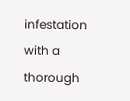infestation with a thorough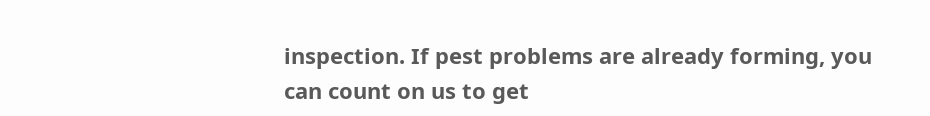inspection. If pest problems are already forming, you can count on us to get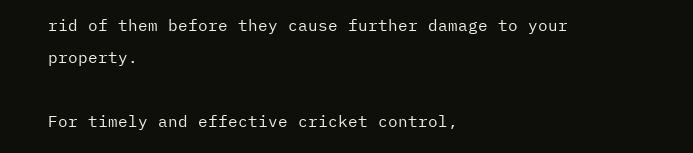rid of them before they cause further damage to your property.

For timely and effective cricket control,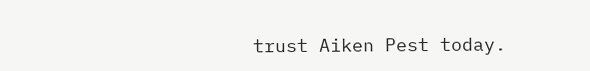trust Aiken Pest today.